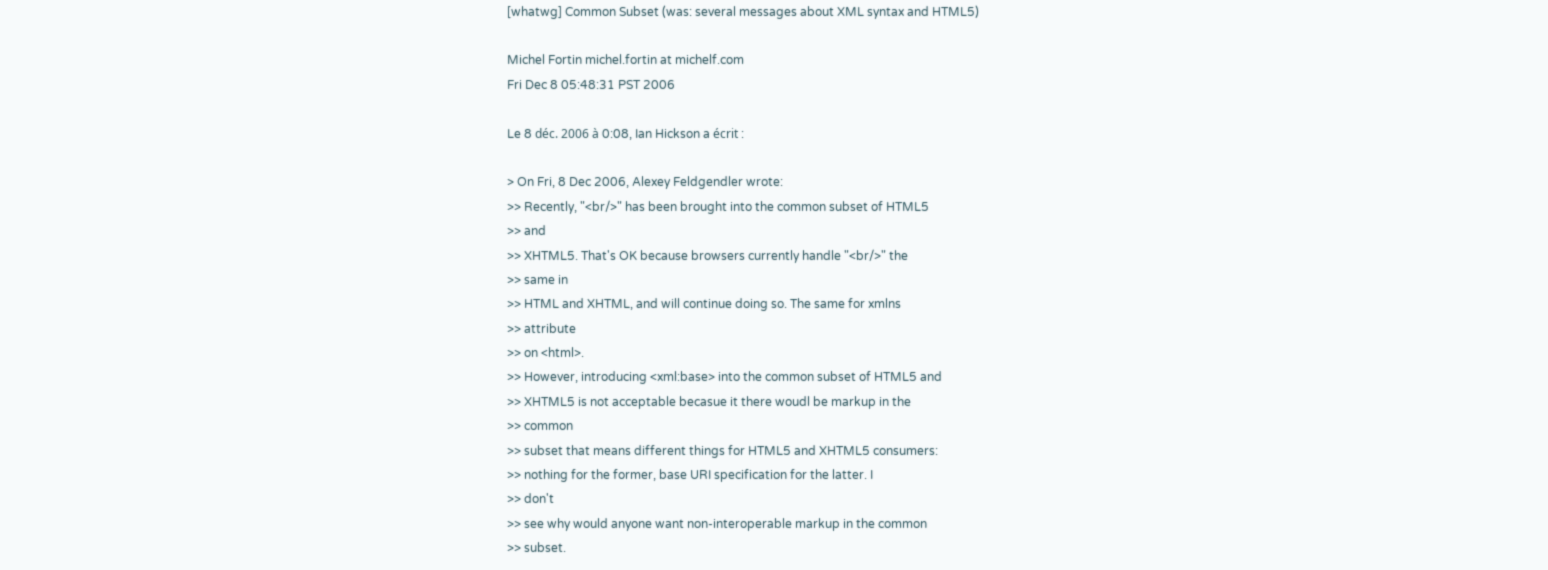[whatwg] Common Subset (was: several messages about XML syntax and HTML5)

Michel Fortin michel.fortin at michelf.com
Fri Dec 8 05:48:31 PST 2006

Le 8 déc. 2006 à 0:08, Ian Hickson a écrit :

> On Fri, 8 Dec 2006, Alexey Feldgendler wrote:
>> Recently, "<br/>" has been brought into the common subset of HTML5
>> and
>> XHTML5. That's OK because browsers currently handle "<br/>" the
>> same in
>> HTML and XHTML, and will continue doing so. The same for xmlns
>> attribute
>> on <html>.
>> However, introducing <xml:base> into the common subset of HTML5 and
>> XHTML5 is not acceptable becasue it there woudl be markup in the
>> common
>> subset that means different things for HTML5 and XHTML5 consumers:
>> nothing for the former, base URI specification for the latter. I
>> don't
>> see why would anyone want non-interoperable markup in the common
>> subset.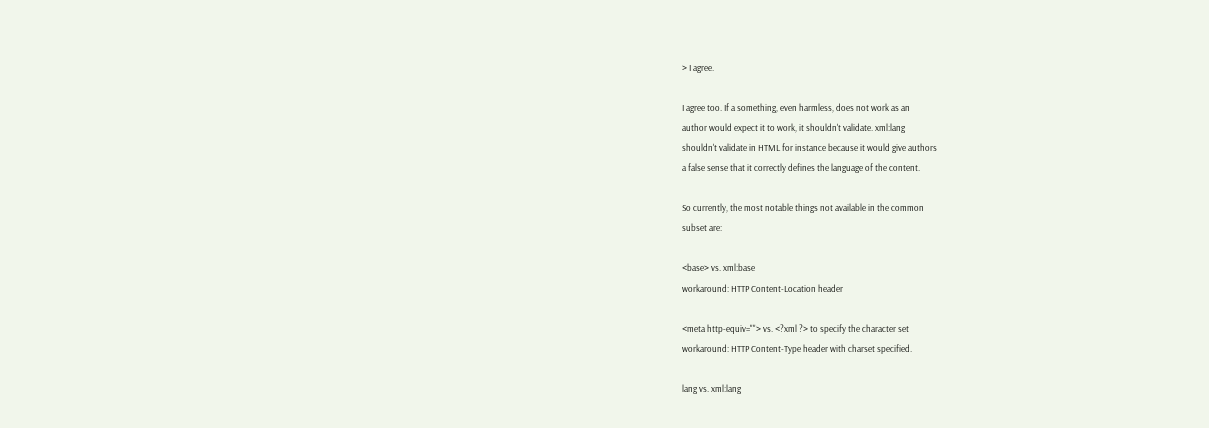> I agree.

I agree too. If a something, even harmless, does not work as an
author would expect it to work, it shouldn't validate. xml:lang
shouldn't validate in HTML for instance because it would give authors
a false sense that it correctly defines the language of the content.

So currently, the most notable things not available in the common
subset are:

<base> vs. xml:base
workaround: HTTP Content-Location header

<meta http-equiv=""> vs. <?xml ?> to specify the character set
workaround: HTTP Content-Type header with charset specified.

lang vs. xml:lang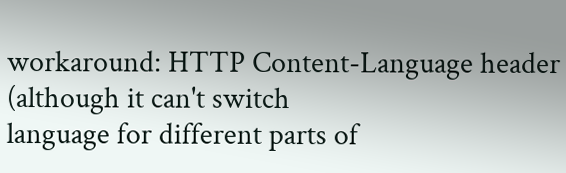workaround: HTTP Content-Language header (although it can't switch
language for different parts of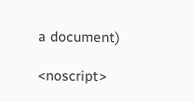a document)

<noscript>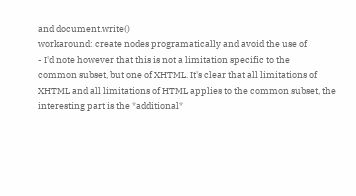and document.write()
workaround: create nodes programatically and avoid the use of
- I'd note however that this is not a limitation specific to the
common subset, but one of XHTML. It's clear that all limitations of
XHTML and all limitations of HTML applies to the common subset, the
interesting part is the *additional*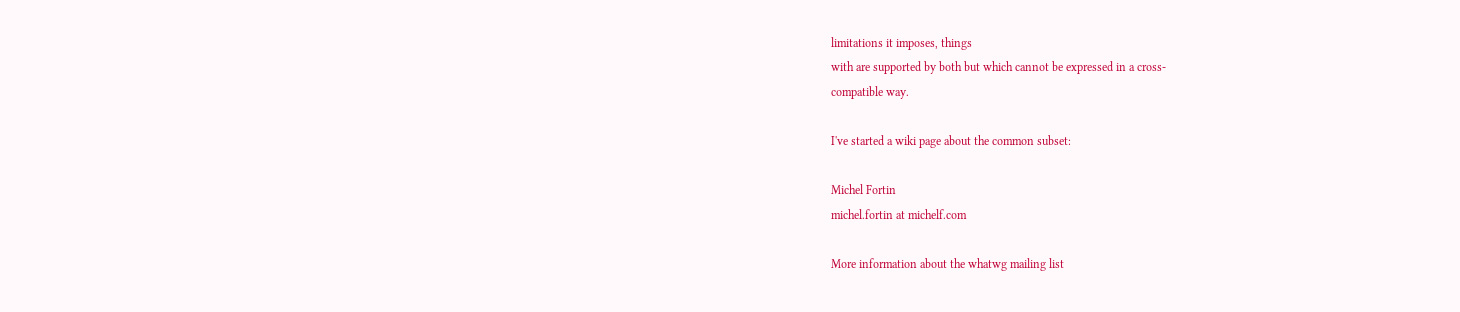limitations it imposes, things
with are supported by both but which cannot be expressed in a cross-
compatible way.

I've started a wiki page about the common subset:

Michel Fortin
michel.fortin at michelf.com

More information about the whatwg mailing list